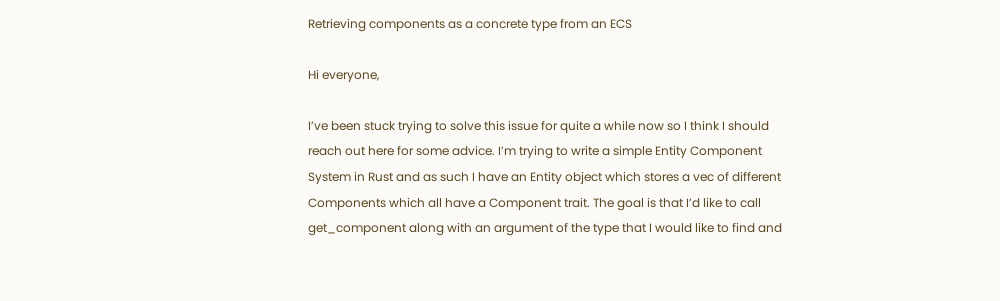Retrieving components as a concrete type from an ECS

Hi everyone,

I’ve been stuck trying to solve this issue for quite a while now so I think I should reach out here for some advice. I’m trying to write a simple Entity Component System in Rust and as such I have an Entity object which stores a vec of different Components which all have a Component trait. The goal is that I’d like to call get_component along with an argument of the type that I would like to find and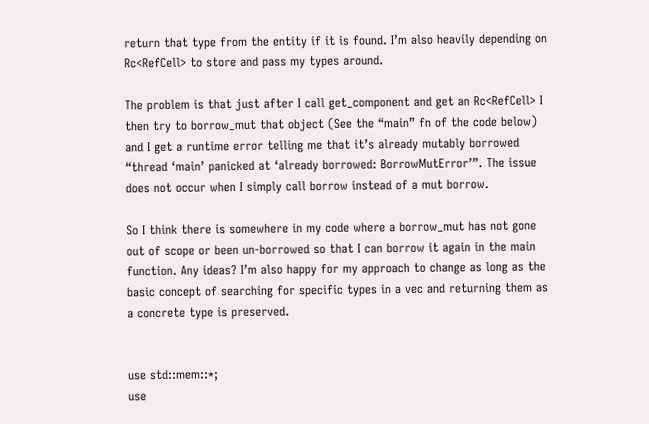return that type from the entity if it is found. I’m also heavily depending on Rc<RefCell> to store and pass my types around.

The problem is that just after I call get_component and get an Rc<RefCell> I then try to borrow_mut that object (See the “main” fn of the code below) and I get a runtime error telling me that it’s already mutably borrowed “thread ‘main’ panicked at ‘already borrowed: BorrowMutError’”. The issue does not occur when I simply call borrow instead of a mut borrow.

So I think there is somewhere in my code where a borrow_mut has not gone out of scope or been un-borrowed so that I can borrow it again in the main function. Any ideas? I’m also happy for my approach to change as long as the basic concept of searching for specific types in a vec and returning them as a concrete type is preserved.


use std::mem::*;
use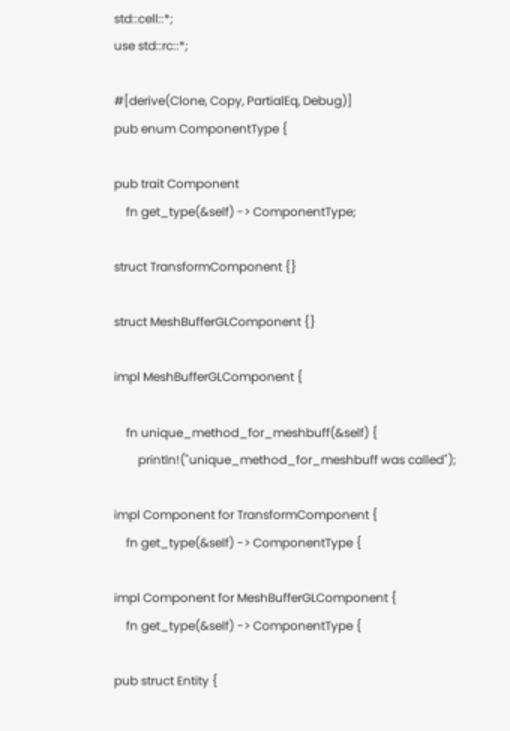std::cell::*;
use std::rc::*;

#[derive(Clone, Copy, PartialEq, Debug)]
pub enum ComponentType {

pub trait Component
    fn get_type(&self) -> ComponentType;

struct TransformComponent {}

struct MeshBufferGLComponent {}

impl MeshBufferGLComponent {

    fn unique_method_for_meshbuff(&self) {
        println!("unique_method_for_meshbuff was called");

impl Component for TransformComponent {
    fn get_type(&self) -> ComponentType {

impl Component for MeshBufferGLComponent {
    fn get_type(&self) -> ComponentType {

pub struct Entity {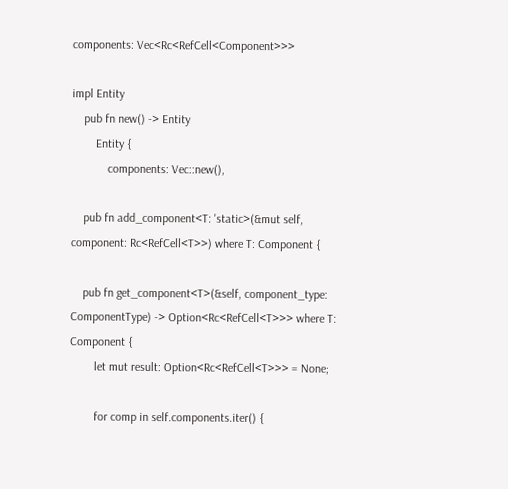components: Vec<Rc<RefCell<Component>>>

impl Entity
    pub fn new() -> Entity
        Entity {
            components: Vec::new(),

    pub fn add_component<T: 'static>(&mut self, component: Rc<RefCell<T>>) where T: Component {

    pub fn get_component<T>(&self, component_type: ComponentType) -> Option<Rc<RefCell<T>>> where T: Component {
        let mut result: Option<Rc<RefCell<T>>> = None;

        for comp in self.components.iter() {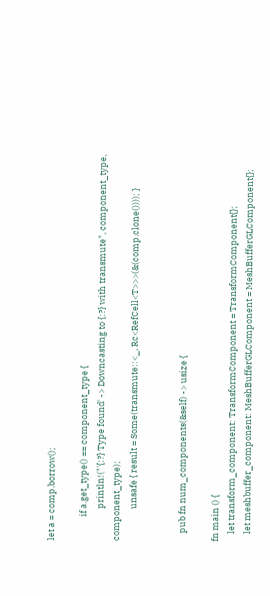let a = comp.borrow();

            if a.get_type() == component_type {
                println!("'{:?} Type found' -> Downcasting to {:?} with transmute", component_type, component_type);
                unsafe { result = Some(transmute::<_, Rc<RefCell<T>>>(&(comp.clone()))); }


    pub fn num_components(&self) -> usize {

fn main () {
    let transform_component: TransformComponent = TransformComponent{};
    let meshbuffer_component: MeshBufferGLComponent = MeshBufferGLComponent{};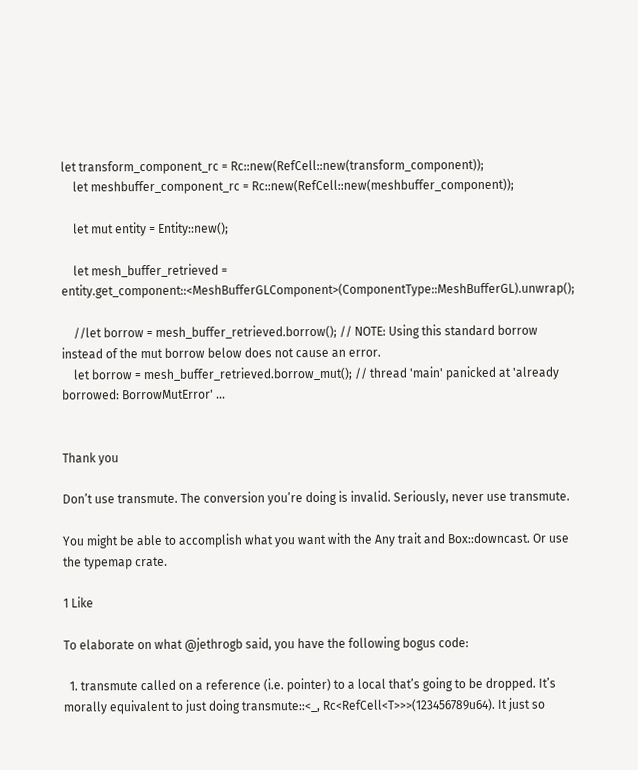let transform_component_rc = Rc::new(RefCell::new(transform_component));
    let meshbuffer_component_rc = Rc::new(RefCell::new(meshbuffer_component));

    let mut entity = Entity::new();

    let mesh_buffer_retrieved = entity.get_component::<MeshBufferGLComponent>(ComponentType::MeshBufferGL).unwrap();

    //let borrow = mesh_buffer_retrieved.borrow(); // NOTE: Using this standard borrow instead of the mut borrow below does not cause an error.
    let borrow = mesh_buffer_retrieved.borrow_mut(); // thread 'main' panicked at 'already borrowed: BorrowMutError' ...


Thank you

Don’t use transmute. The conversion you’re doing is invalid. Seriously, never use transmute.

You might be able to accomplish what you want with the Any trait and Box::downcast. Or use the typemap crate.

1 Like

To elaborate on what @jethrogb said, you have the following bogus code:

  1. transmute called on a reference (i.e. pointer) to a local that’s going to be dropped. It’s morally equivalent to just doing transmute::<_, Rc<RefCell<T>>>(123456789u64). It just so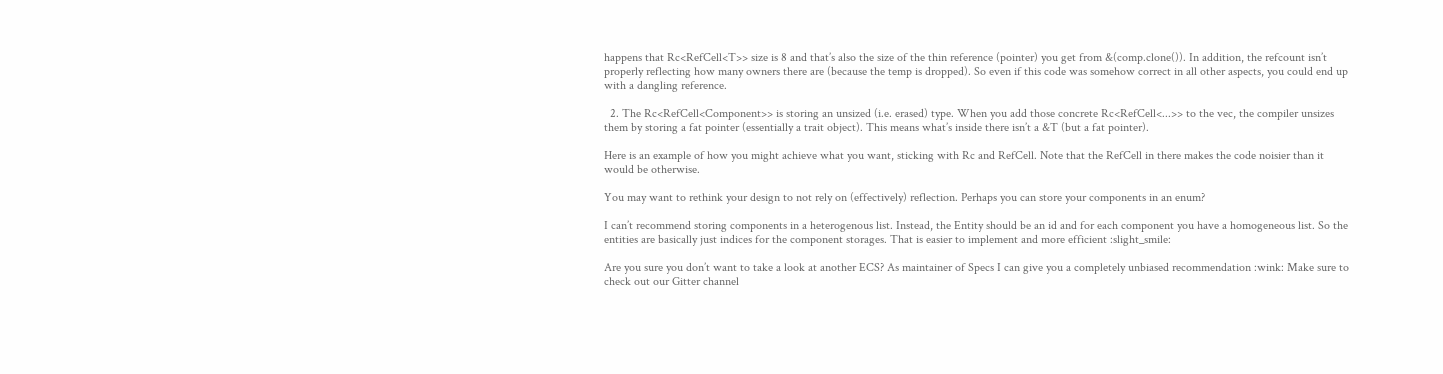happens that Rc<RefCell<T>> size is 8 and that’s also the size of the thin reference (pointer) you get from &(comp.clone()). In addition, the refcount isn’t properly reflecting how many owners there are (because the temp is dropped). So even if this code was somehow correct in all other aspects, you could end up with a dangling reference.

  2. The Rc<RefCell<Component>> is storing an unsized (i.e. erased) type. When you add those concrete Rc<RefCell<...>> to the vec, the compiler unsizes them by storing a fat pointer (essentially a trait object). This means what’s inside there isn’t a &T (but a fat pointer).

Here is an example of how you might achieve what you want, sticking with Rc and RefCell. Note that the RefCell in there makes the code noisier than it would be otherwise.

You may want to rethink your design to not rely on (effectively) reflection. Perhaps you can store your components in an enum?

I can’t recommend storing components in a heterogenous list. Instead, the Entity should be an id and for each component you have a homogeneous list. So the entities are basically just indices for the component storages. That is easier to implement and more efficient :slight_smile:

Are you sure you don’t want to take a look at another ECS? As maintainer of Specs I can give you a completely unbiased recommendation :wink: Make sure to check out our Gitter channel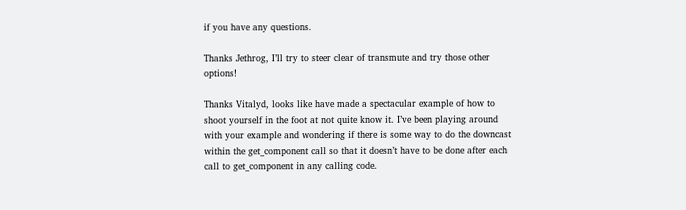if you have any questions.

Thanks Jethrog, I’ll try to steer clear of transmute and try those other options!

Thanks Vitalyd, looks like have made a spectacular example of how to shoot yourself in the foot at not quite know it. I’ve been playing around with your example and wondering if there is some way to do the downcast within the get_component call so that it doesn’t have to be done after each call to get_component in any calling code.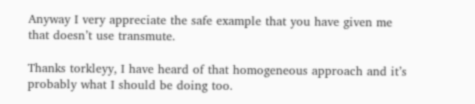Anyway I very appreciate the safe example that you have given me that doesn’t use transmute.

Thanks torkleyy, I have heard of that homogeneous approach and it’s probably what I should be doing too.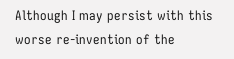Although I may persist with this worse re-invention of the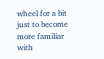wheel for a bit just to become more familiar with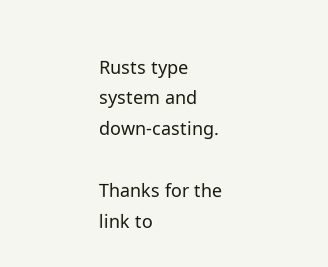Rusts type system and down-casting.

Thanks for the link to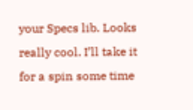your Specs lib. Looks really cool. I’ll take it for a spin some time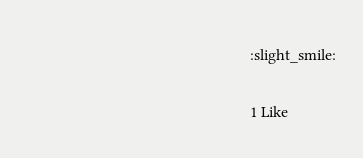:slight_smile:

1 Like